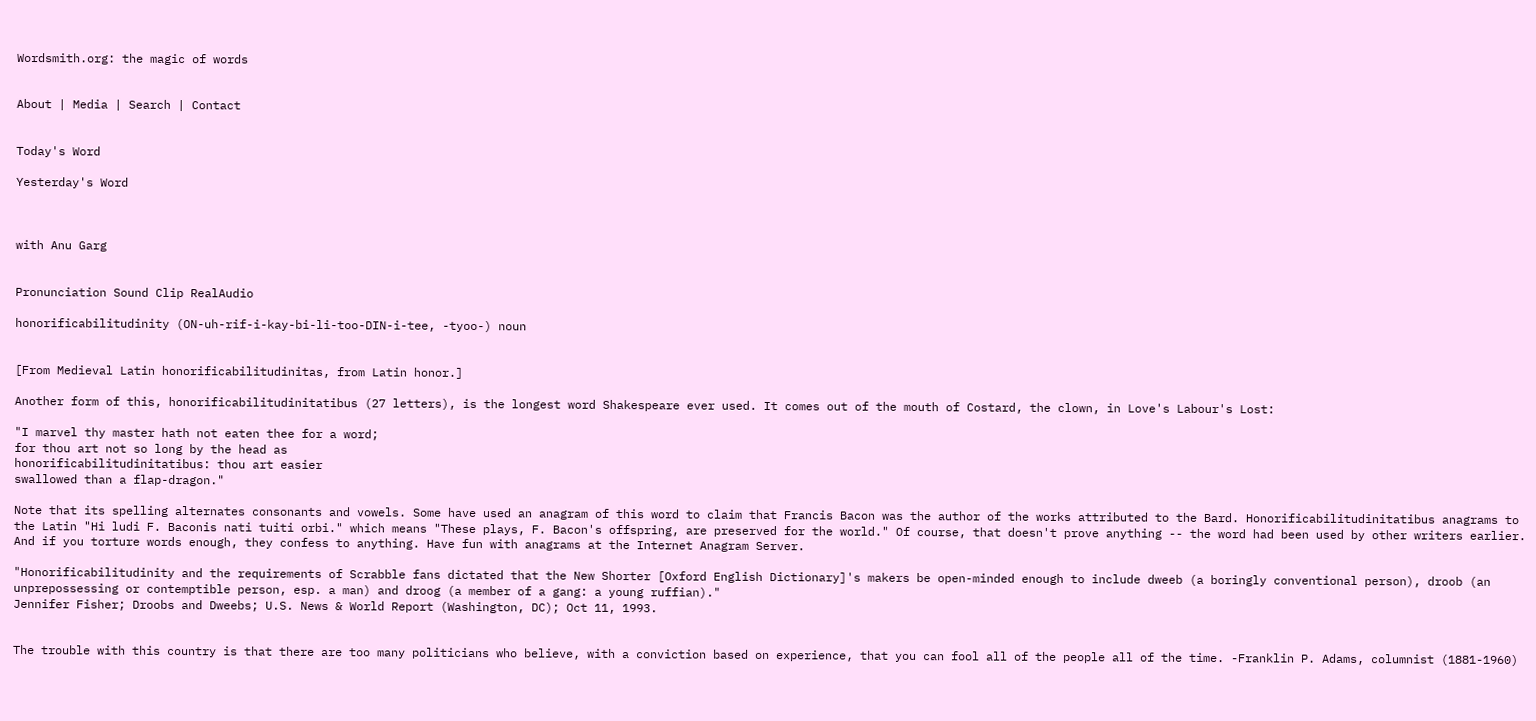Wordsmith.org: the magic of words


About | Media | Search | Contact


Today's Word

Yesterday's Word



with Anu Garg


Pronunciation Sound Clip RealAudio

honorificabilitudinity (ON-uh-rif-i-kay-bi-li-too-DIN-i-tee, -tyoo-) noun


[From Medieval Latin honorificabilitudinitas, from Latin honor.]

Another form of this, honorificabilitudinitatibus (27 letters), is the longest word Shakespeare ever used. It comes out of the mouth of Costard, the clown, in Love's Labour's Lost:

"I marvel thy master hath not eaten thee for a word;
for thou art not so long by the head as
honorificabilitudinitatibus: thou art easier
swallowed than a flap-dragon."

Note that its spelling alternates consonants and vowels. Some have used an anagram of this word to claim that Francis Bacon was the author of the works attributed to the Bard. Honorificabilitudinitatibus anagrams to the Latin "Hi ludi F. Baconis nati tuiti orbi." which means "These plays, F. Bacon's offspring, are preserved for the world." Of course, that doesn't prove anything -- the word had been used by other writers earlier. And if you torture words enough, they confess to anything. Have fun with anagrams at the Internet Anagram Server.

"Honorificabilitudinity and the requirements of Scrabble fans dictated that the New Shorter [Oxford English Dictionary]'s makers be open-minded enough to include dweeb (a boringly conventional person), droob (an unprepossessing or contemptible person, esp. a man) and droog (a member of a gang: a young ruffian)."
Jennifer Fisher; Droobs and Dweebs; U.S. News & World Report (Washington, DC); Oct 11, 1993.


The trouble with this country is that there are too many politicians who believe, with a conviction based on experience, that you can fool all of the people all of the time. -Franklin P. Adams, columnist (1881-1960)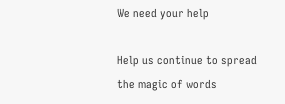We need your help

Help us continue to spread the magic of words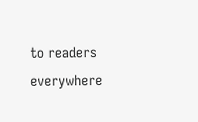to readers everywhere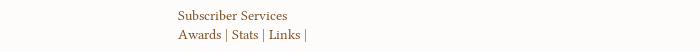Subscriber Services
Awards | Stats | Links |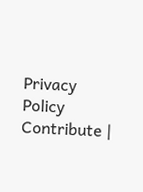Privacy Policy
Contribute |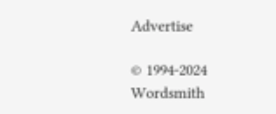Advertise

© 1994-2024 Wordsmith